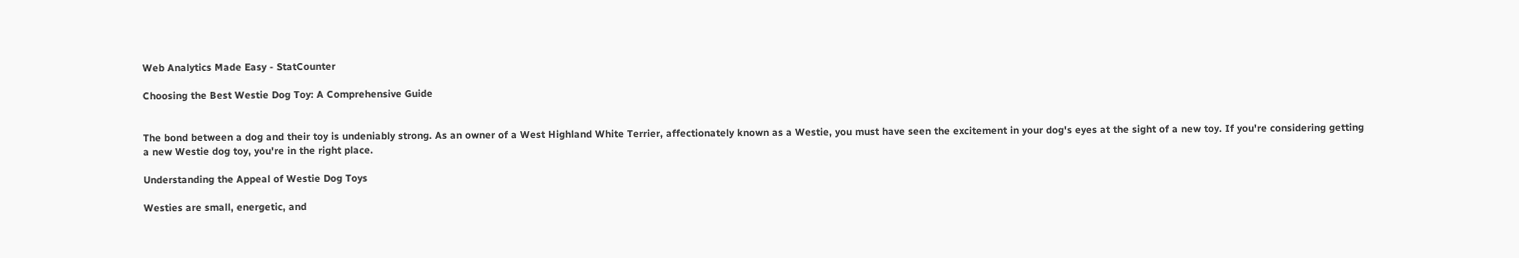Web Analytics Made Easy - StatCounter

Choosing the Best Westie Dog Toy: A Comprehensive Guide


The bond between a dog and their toy is undeniably strong. As an owner of a West Highland White Terrier, affectionately known as a Westie, you must have seen the excitement in your dog's eyes at the sight of a new toy. If you're considering getting a new Westie dog toy, you're in the right place.

Understanding the Appeal of Westie Dog Toys

Westies are small, energetic, and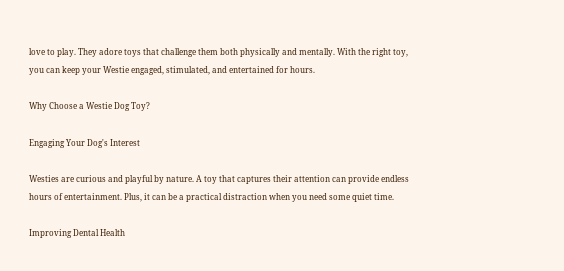love to play. They adore toys that challenge them both physically and mentally. With the right toy, you can keep your Westie engaged, stimulated, and entertained for hours.

Why Choose a Westie Dog Toy?

Engaging Your Dog's Interest

Westies are curious and playful by nature. A toy that captures their attention can provide endless hours of entertainment. Plus, it can be a practical distraction when you need some quiet time.

Improving Dental Health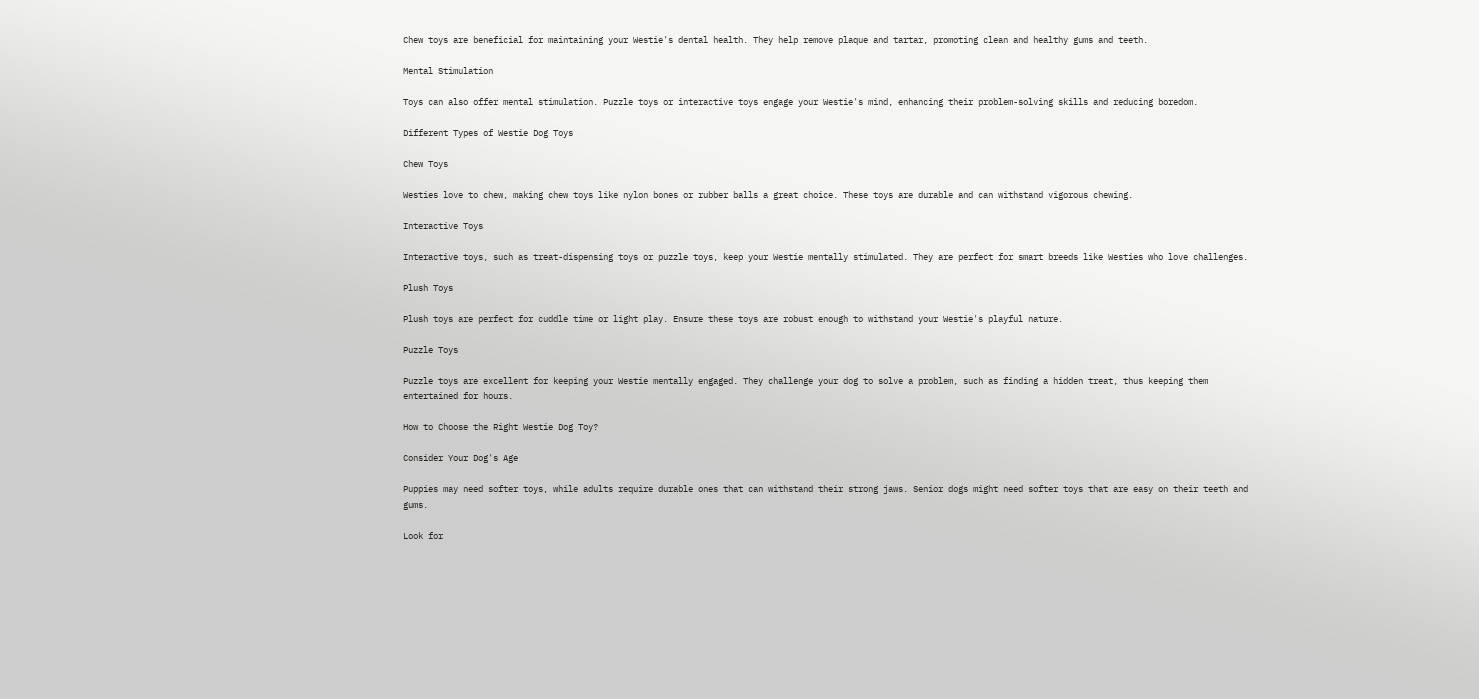Chew toys are beneficial for maintaining your Westie's dental health. They help remove plaque and tartar, promoting clean and healthy gums and teeth.

Mental Stimulation

Toys can also offer mental stimulation. Puzzle toys or interactive toys engage your Westie's mind, enhancing their problem-solving skills and reducing boredom.

Different Types of Westie Dog Toys

Chew Toys

Westies love to chew, making chew toys like nylon bones or rubber balls a great choice. These toys are durable and can withstand vigorous chewing.

Interactive Toys

Interactive toys, such as treat-dispensing toys or puzzle toys, keep your Westie mentally stimulated. They are perfect for smart breeds like Westies who love challenges.

Plush Toys

Plush toys are perfect for cuddle time or light play. Ensure these toys are robust enough to withstand your Westie's playful nature.

Puzzle Toys

Puzzle toys are excellent for keeping your Westie mentally engaged. They challenge your dog to solve a problem, such as finding a hidden treat, thus keeping them entertained for hours.

How to Choose the Right Westie Dog Toy?

Consider Your Dog's Age

Puppies may need softer toys, while adults require durable ones that can withstand their strong jaws. Senior dogs might need softer toys that are easy on their teeth and gums.

Look for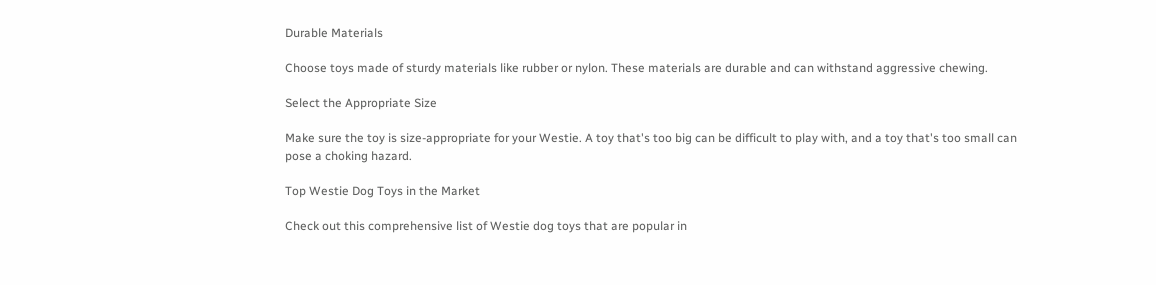Durable Materials

Choose toys made of sturdy materials like rubber or nylon. These materials are durable and can withstand aggressive chewing.

Select the Appropriate Size

Make sure the toy is size-appropriate for your Westie. A toy that's too big can be difficult to play with, and a toy that's too small can pose a choking hazard.

Top Westie Dog Toys in the Market

Check out this comprehensive list of Westie dog toys that are popular in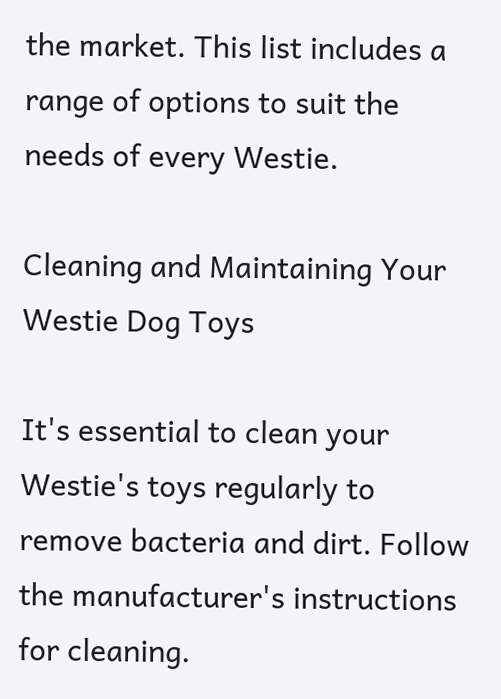the market. This list includes a range of options to suit the needs of every Westie.

Cleaning and Maintaining Your Westie Dog Toys

It's essential to clean your Westie's toys regularly to remove bacteria and dirt. Follow the manufacturer's instructions for cleaning.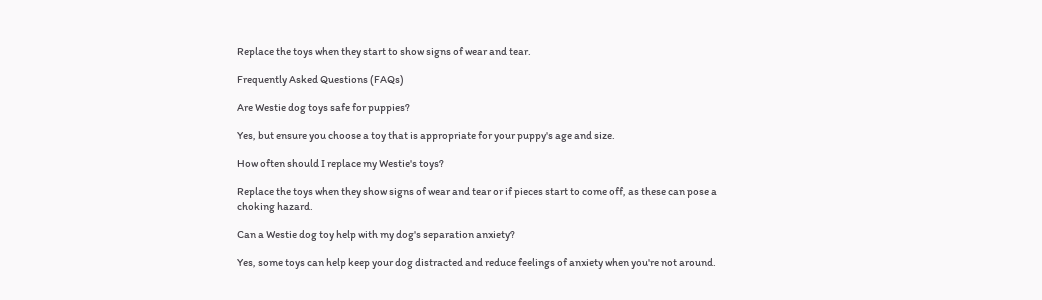Replace the toys when they start to show signs of wear and tear.

Frequently Asked Questions (FAQs)

Are Westie dog toys safe for puppies?

Yes, but ensure you choose a toy that is appropriate for your puppy's age and size.

How often should I replace my Westie's toys?

Replace the toys when they show signs of wear and tear or if pieces start to come off, as these can pose a choking hazard.

Can a Westie dog toy help with my dog's separation anxiety?

Yes, some toys can help keep your dog distracted and reduce feelings of anxiety when you're not around.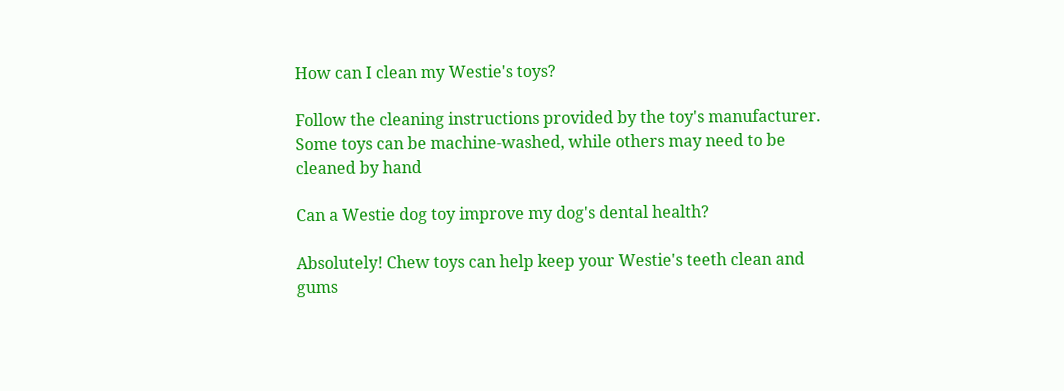How can I clean my Westie's toys?

Follow the cleaning instructions provided by the toy's manufacturer. Some toys can be machine-washed, while others may need to be cleaned by hand

Can a Westie dog toy improve my dog's dental health?

Absolutely! Chew toys can help keep your Westie's teeth clean and gums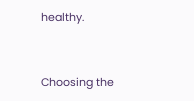healthy.


Choosing the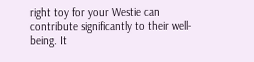right toy for your Westie can contribute significantly to their well-being. It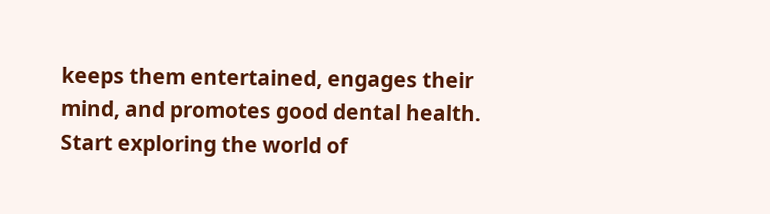keeps them entertained, engages their mind, and promotes good dental health. Start exploring the world of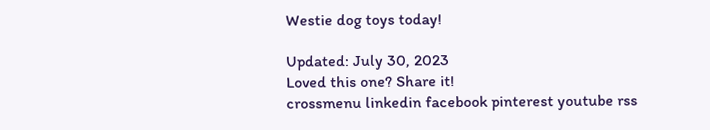Westie dog toys today!

Updated: July 30, 2023
Loved this one? Share it!
crossmenu linkedin facebook pinterest youtube rss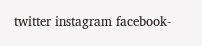twitter instagram facebook-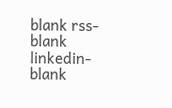blank rss-blank linkedin-blank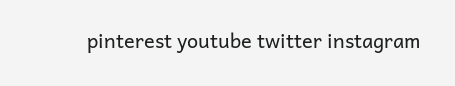pinterest youtube twitter instagram